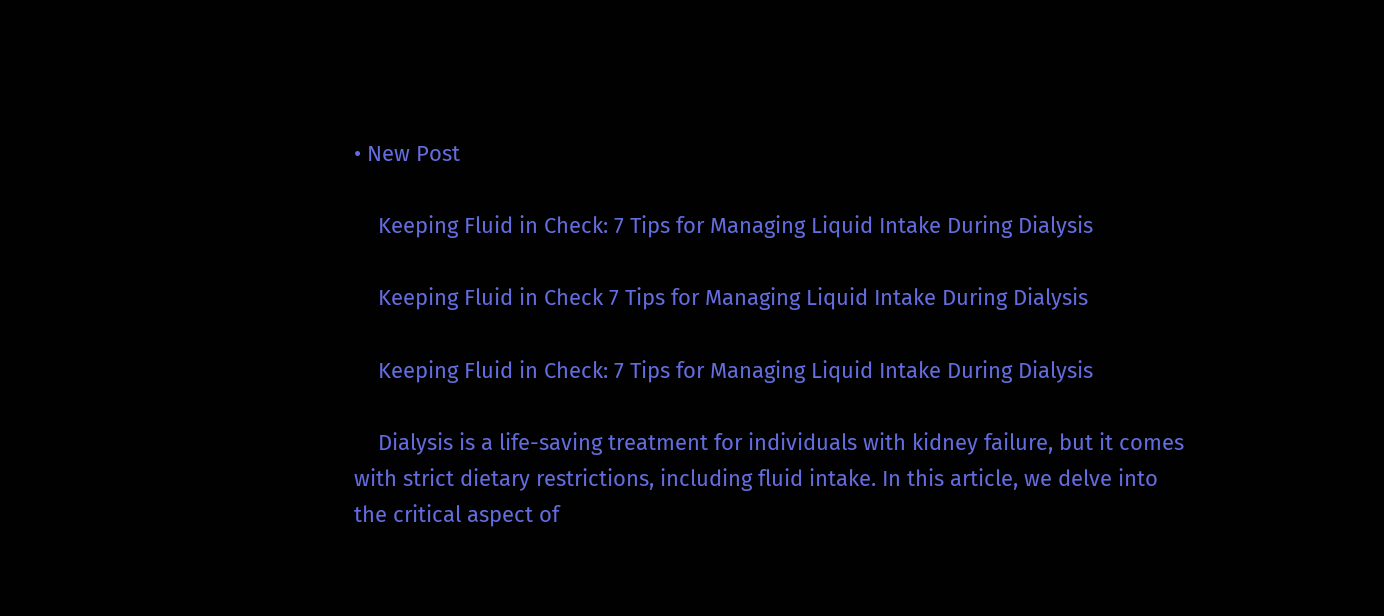• New Post

    Keeping Fluid in Check: 7 Tips for Managing Liquid Intake During Dialysis

    Keeping Fluid in Check 7 Tips for Managing Liquid Intake During Dialysis

    Keeping Fluid in Check: 7 Tips for Managing Liquid Intake During Dialysis

    Dialysis is a life-saving treatment for individuals with kidney failure, but it comes with strict dietary restrictions, including fluid intake. In this article, we delve into the critical aspect of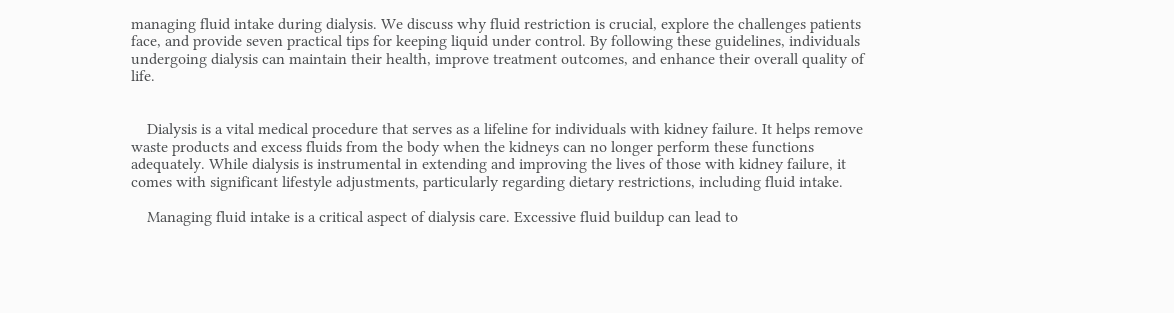managing fluid intake during dialysis. We discuss why fluid restriction is crucial, explore the challenges patients face, and provide seven practical tips for keeping liquid under control. By following these guidelines, individuals undergoing dialysis can maintain their health, improve treatment outcomes, and enhance their overall quality of life.


    Dialysis is a vital medical procedure that serves as a lifeline for individuals with kidney failure. It helps remove waste products and excess fluids from the body when the kidneys can no longer perform these functions adequately. While dialysis is instrumental in extending and improving the lives of those with kidney failure, it comes with significant lifestyle adjustments, particularly regarding dietary restrictions, including fluid intake.

    Managing fluid intake is a critical aspect of dialysis care. Excessive fluid buildup can lead to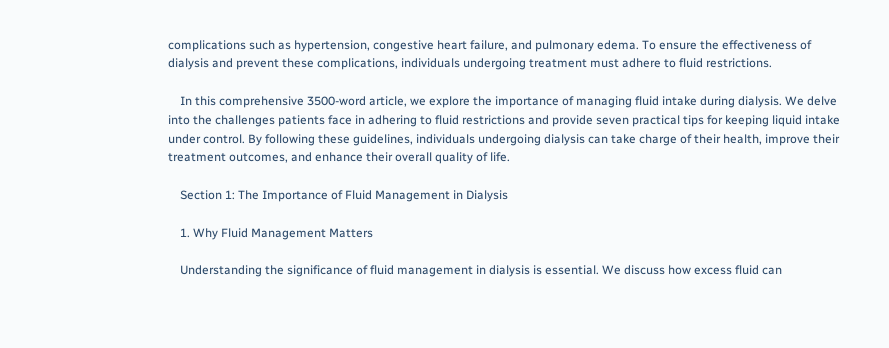complications such as hypertension, congestive heart failure, and pulmonary edema. To ensure the effectiveness of dialysis and prevent these complications, individuals undergoing treatment must adhere to fluid restrictions.

    In this comprehensive 3500-word article, we explore the importance of managing fluid intake during dialysis. We delve into the challenges patients face in adhering to fluid restrictions and provide seven practical tips for keeping liquid intake under control. By following these guidelines, individuals undergoing dialysis can take charge of their health, improve their treatment outcomes, and enhance their overall quality of life.

    Section 1: The Importance of Fluid Management in Dialysis

    1. Why Fluid Management Matters

    Understanding the significance of fluid management in dialysis is essential. We discuss how excess fluid can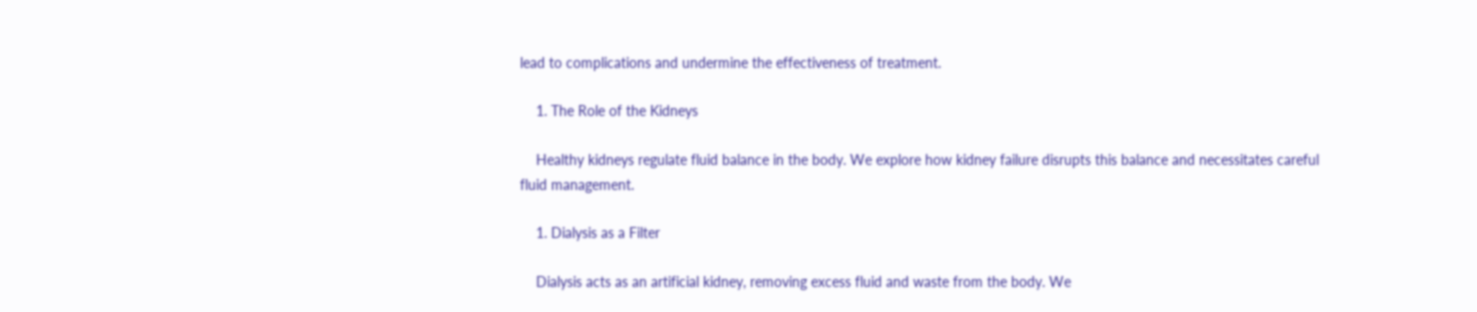lead to complications and undermine the effectiveness of treatment.

    1. The Role of the Kidneys

    Healthy kidneys regulate fluid balance in the body. We explore how kidney failure disrupts this balance and necessitates careful fluid management.

    1. Dialysis as a Filter

    Dialysis acts as an artificial kidney, removing excess fluid and waste from the body. We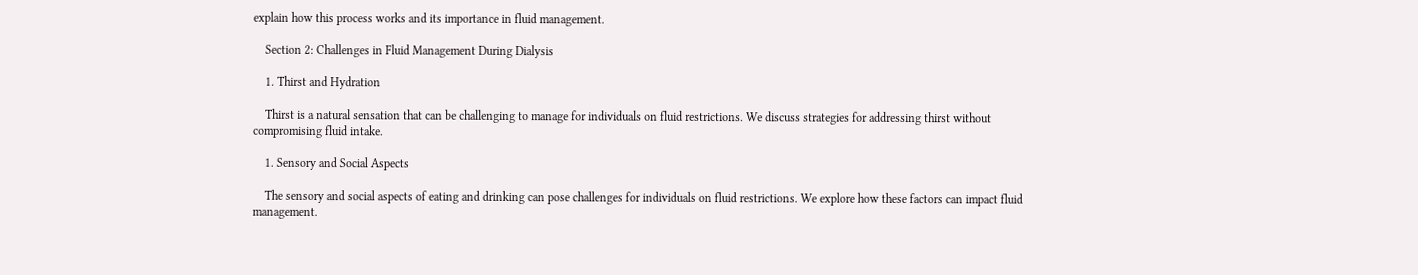explain how this process works and its importance in fluid management.

    Section 2: Challenges in Fluid Management During Dialysis

    1. Thirst and Hydration

    Thirst is a natural sensation that can be challenging to manage for individuals on fluid restrictions. We discuss strategies for addressing thirst without compromising fluid intake.

    1. Sensory and Social Aspects

    The sensory and social aspects of eating and drinking can pose challenges for individuals on fluid restrictions. We explore how these factors can impact fluid management.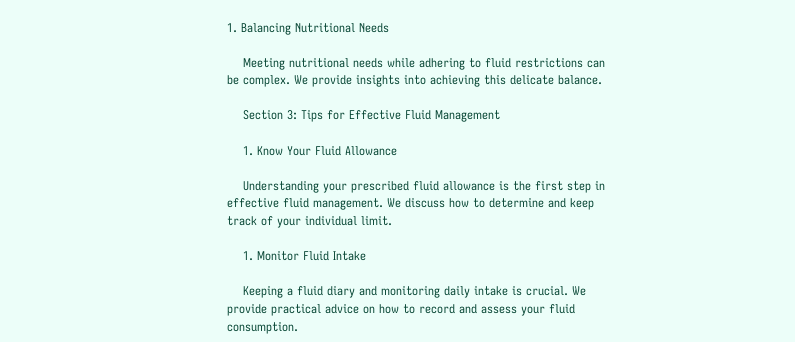1. Balancing Nutritional Needs

    Meeting nutritional needs while adhering to fluid restrictions can be complex. We provide insights into achieving this delicate balance.

    Section 3: Tips for Effective Fluid Management

    1. Know Your Fluid Allowance

    Understanding your prescribed fluid allowance is the first step in effective fluid management. We discuss how to determine and keep track of your individual limit.

    1. Monitor Fluid Intake

    Keeping a fluid diary and monitoring daily intake is crucial. We provide practical advice on how to record and assess your fluid consumption.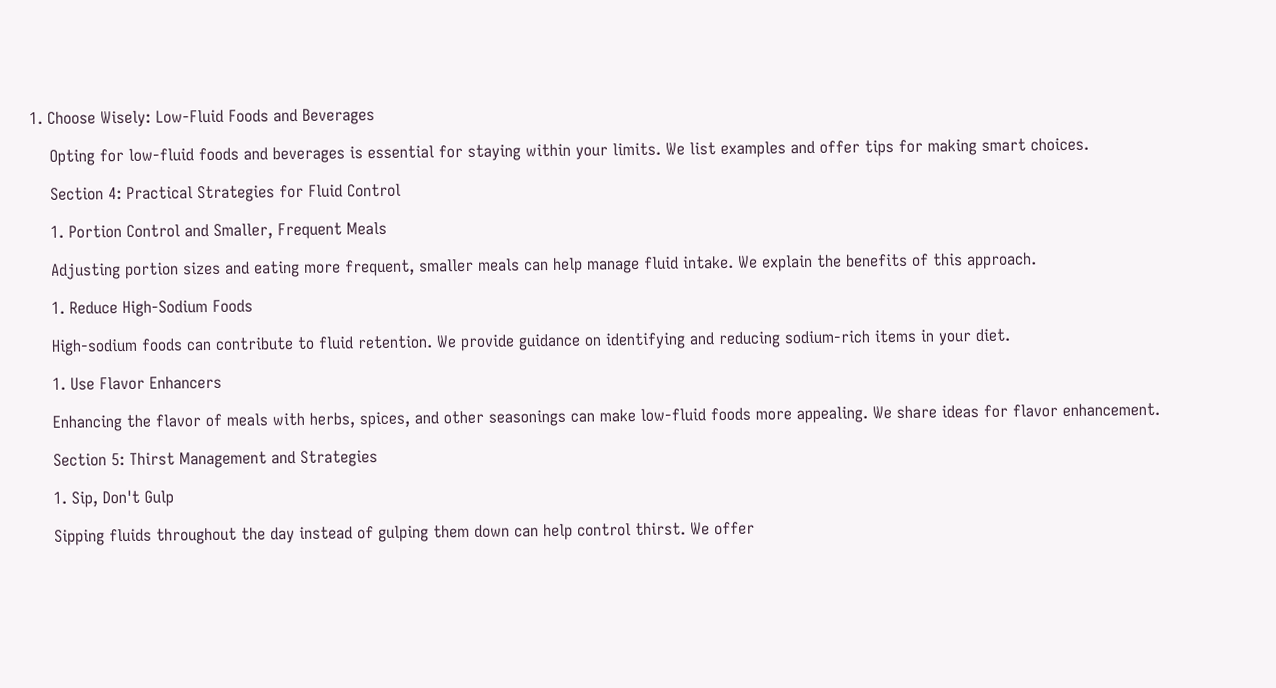1. Choose Wisely: Low-Fluid Foods and Beverages

    Opting for low-fluid foods and beverages is essential for staying within your limits. We list examples and offer tips for making smart choices.

    Section 4: Practical Strategies for Fluid Control

    1. Portion Control and Smaller, Frequent Meals

    Adjusting portion sizes and eating more frequent, smaller meals can help manage fluid intake. We explain the benefits of this approach.

    1. Reduce High-Sodium Foods

    High-sodium foods can contribute to fluid retention. We provide guidance on identifying and reducing sodium-rich items in your diet.

    1. Use Flavor Enhancers

    Enhancing the flavor of meals with herbs, spices, and other seasonings can make low-fluid foods more appealing. We share ideas for flavor enhancement.

    Section 5: Thirst Management and Strategies

    1. Sip, Don't Gulp

    Sipping fluids throughout the day instead of gulping them down can help control thirst. We offer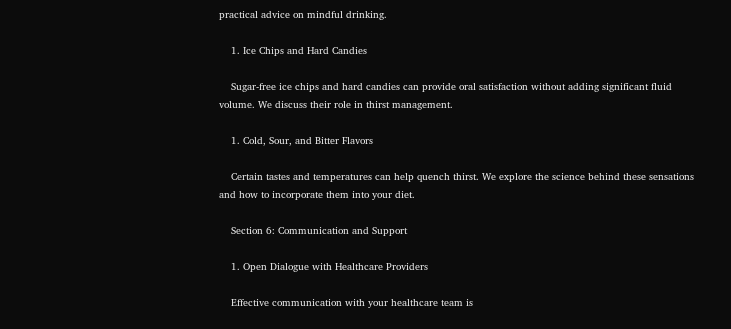practical advice on mindful drinking.

    1. Ice Chips and Hard Candies

    Sugar-free ice chips and hard candies can provide oral satisfaction without adding significant fluid volume. We discuss their role in thirst management.

    1. Cold, Sour, and Bitter Flavors

    Certain tastes and temperatures can help quench thirst. We explore the science behind these sensations and how to incorporate them into your diet.

    Section 6: Communication and Support

    1. Open Dialogue with Healthcare Providers

    Effective communication with your healthcare team is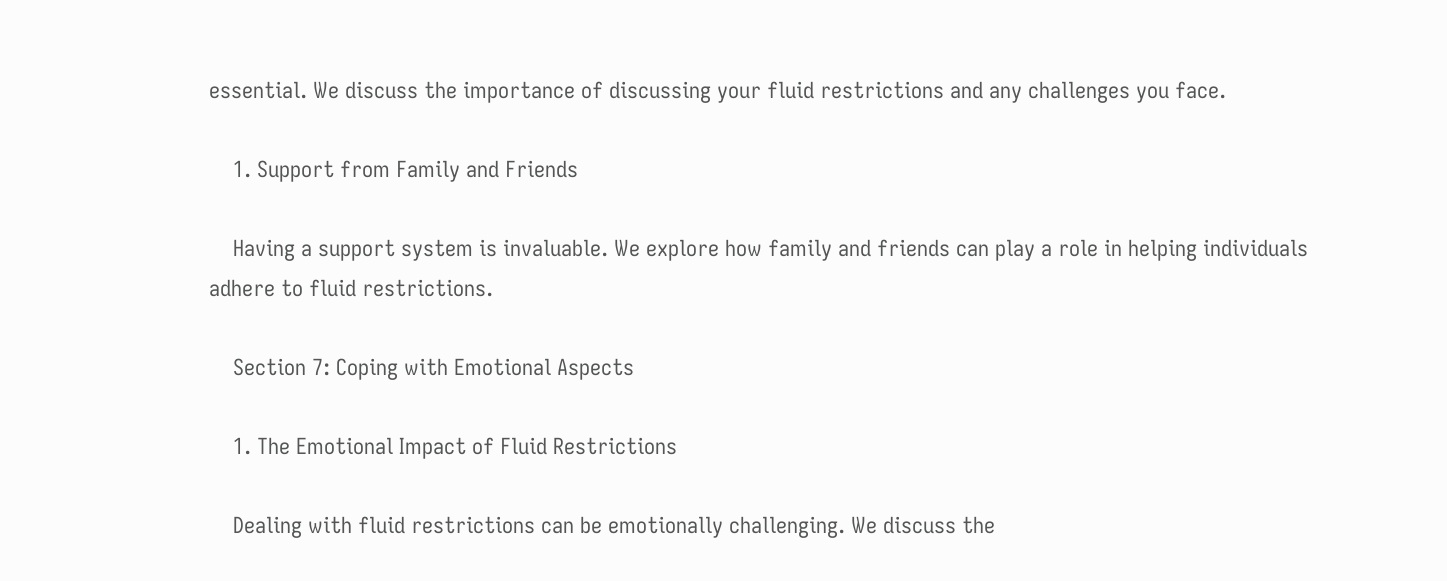essential. We discuss the importance of discussing your fluid restrictions and any challenges you face.

    1. Support from Family and Friends

    Having a support system is invaluable. We explore how family and friends can play a role in helping individuals adhere to fluid restrictions.

    Section 7: Coping with Emotional Aspects

    1. The Emotional Impact of Fluid Restrictions

    Dealing with fluid restrictions can be emotionally challenging. We discuss the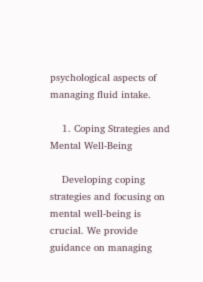psychological aspects of managing fluid intake.

    1. Coping Strategies and Mental Well-Being

    Developing coping strategies and focusing on mental well-being is crucial. We provide guidance on managing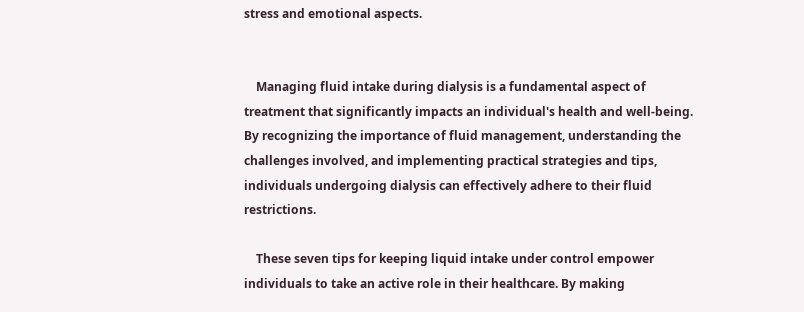stress and emotional aspects.


    Managing fluid intake during dialysis is a fundamental aspect of treatment that significantly impacts an individual's health and well-being. By recognizing the importance of fluid management, understanding the challenges involved, and implementing practical strategies and tips, individuals undergoing dialysis can effectively adhere to their fluid restrictions.

    These seven tips for keeping liquid intake under control empower individuals to take an active role in their healthcare. By making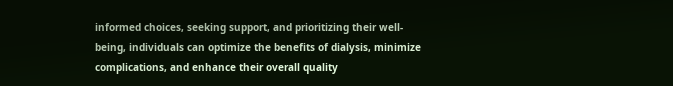informed choices, seeking support, and prioritizing their well-being, individuals can optimize the benefits of dialysis, minimize complications, and enhance their overall quality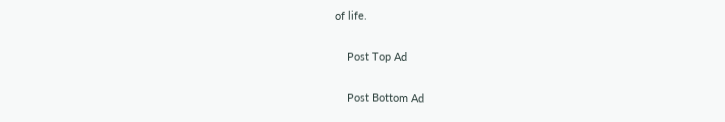of life.

    Post Top Ad

    Post Bottom Ad